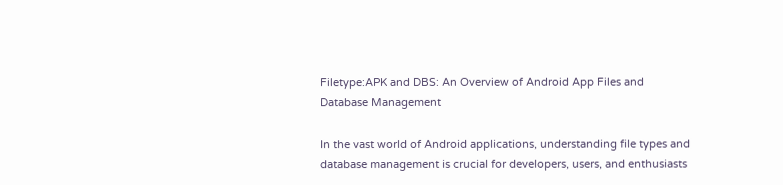Filetype:APK and DBS: An Overview of Android App Files and Database Management

In the vast world of Android applications, understanding file types and database management is crucial for developers, users, and enthusiasts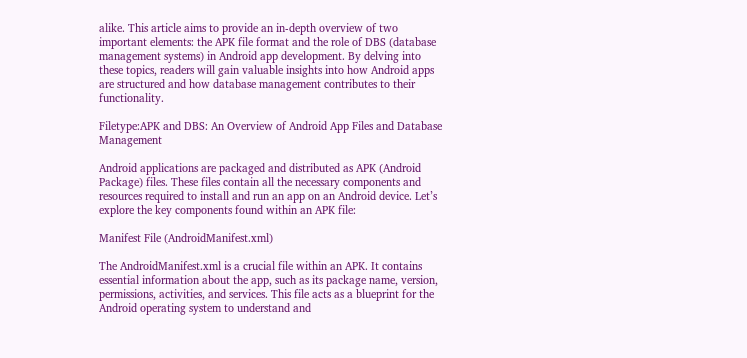alike. This article aims to provide an in-depth overview of two important elements: the APK file format and the role of DBS (database management systems) in Android app development. By delving into these topics, readers will gain valuable insights into how Android apps are structured and how database management contributes to their functionality.

Filetype:APK and DBS: An Overview of Android App Files and Database Management

Android applications are packaged and distributed as APK (Android Package) files. These files contain all the necessary components and resources required to install and run an app on an Android device. Let’s explore the key components found within an APK file:

Manifest File (AndroidManifest.xml)

The AndroidManifest.xml is a crucial file within an APK. It contains essential information about the app, such as its package name, version, permissions, activities, and services. This file acts as a blueprint for the Android operating system to understand and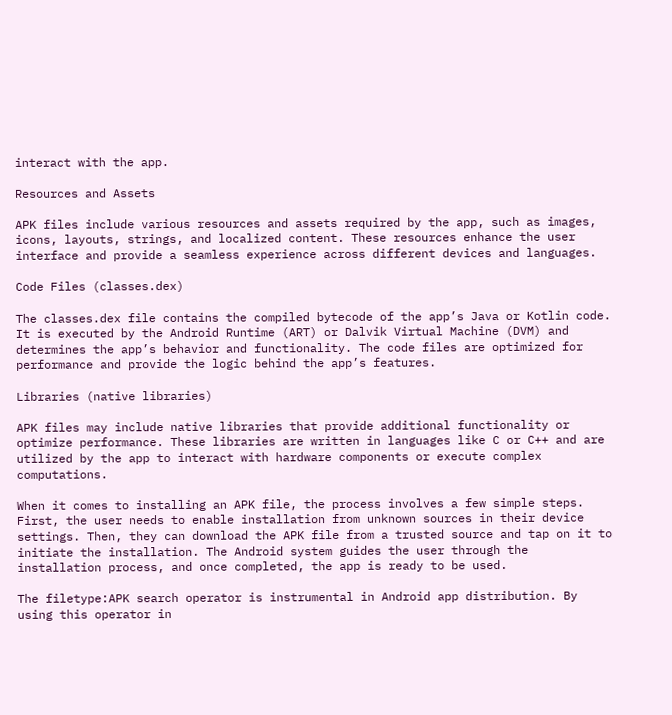interact with the app.

Resources and Assets

APK files include various resources and assets required by the app, such as images, icons, layouts, strings, and localized content. These resources enhance the user interface and provide a seamless experience across different devices and languages.

Code Files (classes.dex)

The classes.dex file contains the compiled bytecode of the app’s Java or Kotlin code. It is executed by the Android Runtime (ART) or Dalvik Virtual Machine (DVM) and determines the app’s behavior and functionality. The code files are optimized for performance and provide the logic behind the app’s features.

Libraries (native libraries)

APK files may include native libraries that provide additional functionality or optimize performance. These libraries are written in languages like C or C++ and are utilized by the app to interact with hardware components or execute complex computations.

When it comes to installing an APK file, the process involves a few simple steps. First, the user needs to enable installation from unknown sources in their device settings. Then, they can download the APK file from a trusted source and tap on it to initiate the installation. The Android system guides the user through the installation process, and once completed, the app is ready to be used.

The filetype:APK search operator is instrumental in Android app distribution. By using this operator in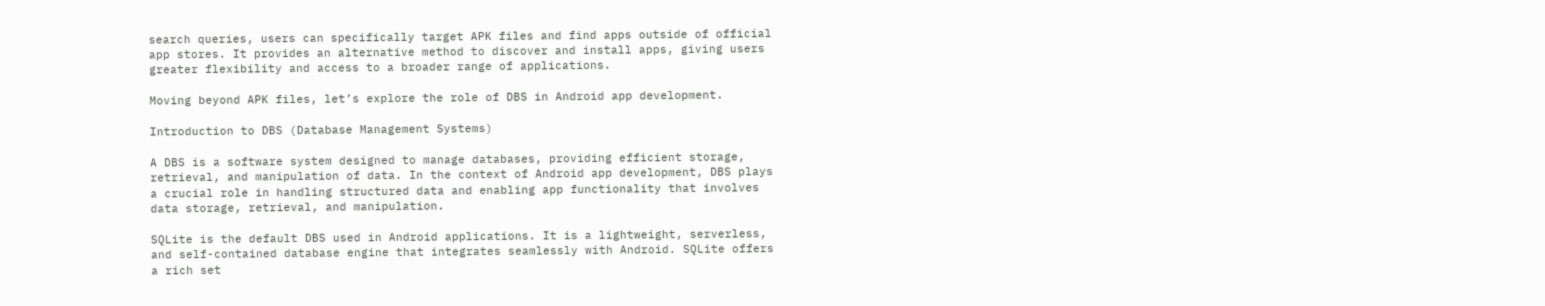search queries, users can specifically target APK files and find apps outside of official app stores. It provides an alternative method to discover and install apps, giving users greater flexibility and access to a broader range of applications.

Moving beyond APK files, let’s explore the role of DBS in Android app development.

Introduction to DBS (Database Management Systems)

A DBS is a software system designed to manage databases, providing efficient storage, retrieval, and manipulation of data. In the context of Android app development, DBS plays a crucial role in handling structured data and enabling app functionality that involves data storage, retrieval, and manipulation.

SQLite is the default DBS used in Android applications. It is a lightweight, serverless, and self-contained database engine that integrates seamlessly with Android. SQLite offers a rich set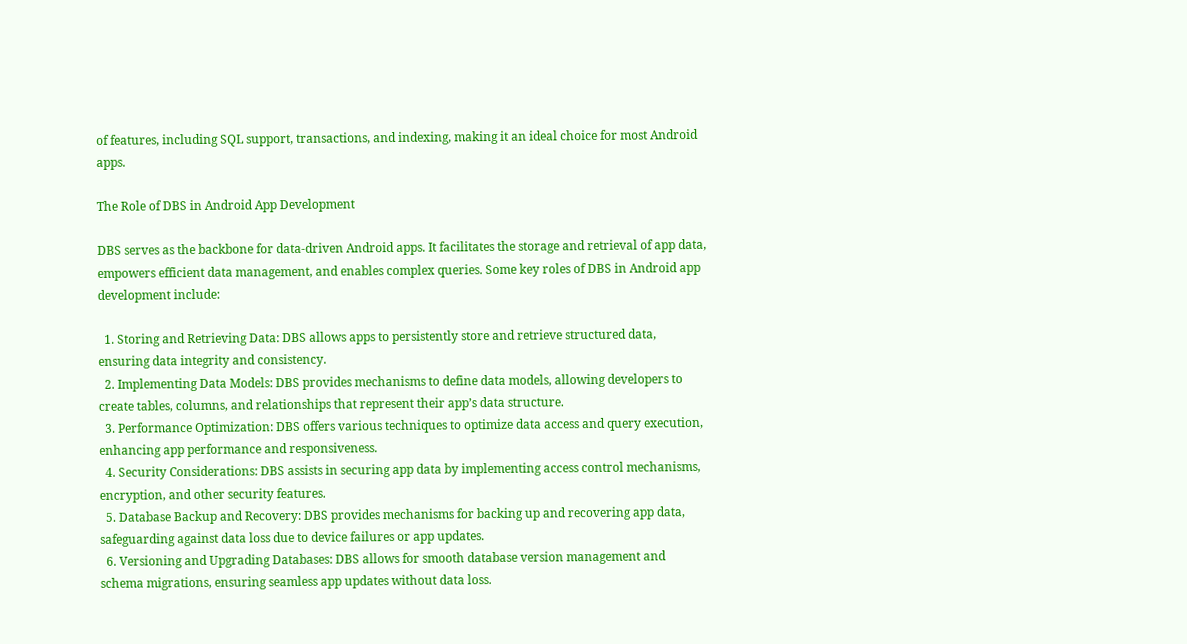of features, including SQL support, transactions, and indexing, making it an ideal choice for most Android apps.

The Role of DBS in Android App Development

DBS serves as the backbone for data-driven Android apps. It facilitates the storage and retrieval of app data, empowers efficient data management, and enables complex queries. Some key roles of DBS in Android app development include:

  1. Storing and Retrieving Data: DBS allows apps to persistently store and retrieve structured data, ensuring data integrity and consistency.
  2. Implementing Data Models: DBS provides mechanisms to define data models, allowing developers to create tables, columns, and relationships that represent their app’s data structure.
  3. Performance Optimization: DBS offers various techniques to optimize data access and query execution, enhancing app performance and responsiveness.
  4. Security Considerations: DBS assists in securing app data by implementing access control mechanisms, encryption, and other security features.
  5. Database Backup and Recovery: DBS provides mechanisms for backing up and recovering app data, safeguarding against data loss due to device failures or app updates.
  6. Versioning and Upgrading Databases: DBS allows for smooth database version management and schema migrations, ensuring seamless app updates without data loss.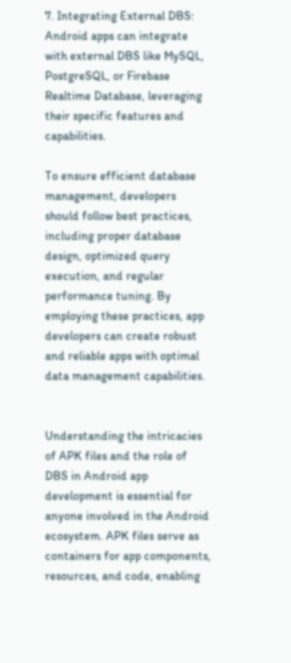7. Integrating External DBS: Android apps can integrate with external DBS like MySQL, PostgreSQL, or Firebase Realtime Database, leveraging their specific features and capabilities.

To ensure efficient database management, developers should follow best practices, including proper database design, optimized query execution, and regular performance tuning. By employing these practices, app developers can create robust and reliable apps with optimal data management capabilities.


Understanding the intricacies of APK files and the role of DBS in Android app development is essential for anyone involved in the Android ecosystem. APK files serve as containers for app components, resources, and code, enabling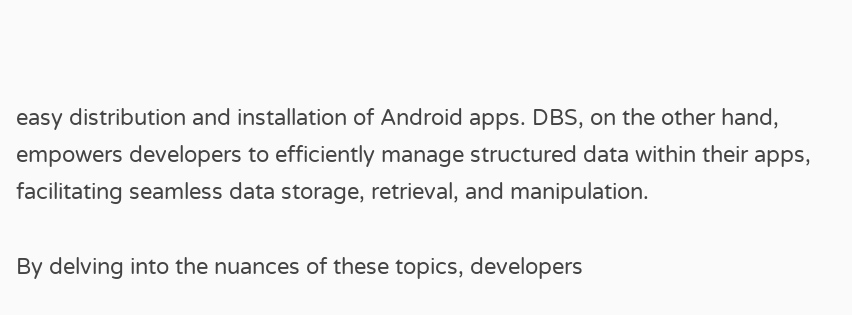easy distribution and installation of Android apps. DBS, on the other hand, empowers developers to efficiently manage structured data within their apps, facilitating seamless data storage, retrieval, and manipulation.

By delving into the nuances of these topics, developers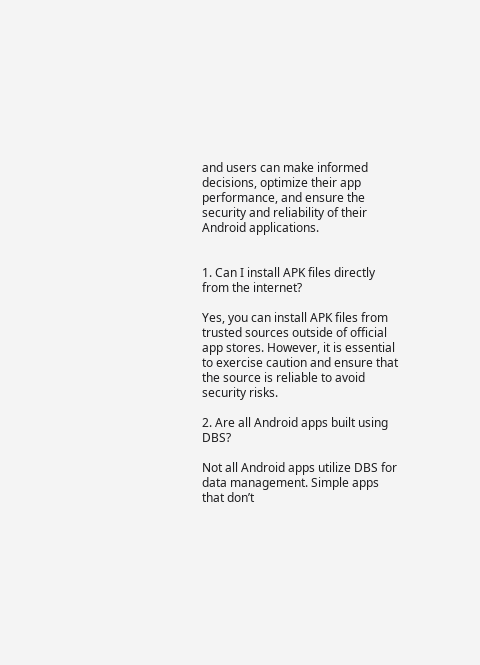and users can make informed decisions, optimize their app performance, and ensure the security and reliability of their Android applications.


1. Can I install APK files directly from the internet?

Yes, you can install APK files from trusted sources outside of official app stores. However, it is essential to exercise caution and ensure that the source is reliable to avoid security risks.

2. Are all Android apps built using DBS?

Not all Android apps utilize DBS for data management. Simple apps that don’t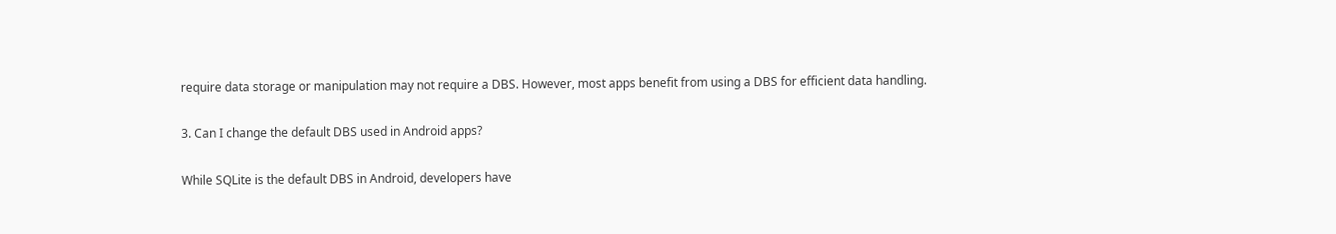require data storage or manipulation may not require a DBS. However, most apps benefit from using a DBS for efficient data handling.

3. Can I change the default DBS used in Android apps?

While SQLite is the default DBS in Android, developers have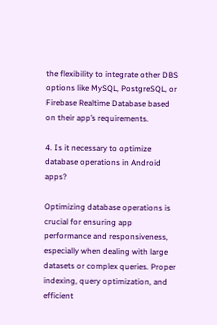the flexibility to integrate other DBS options like MySQL, PostgreSQL, or Firebase Realtime Database based on their app’s requirements.

4. Is it necessary to optimize database operations in Android apps?

Optimizing database operations is crucial for ensuring app performance and responsiveness, especially when dealing with large datasets or complex queries. Proper indexing, query optimization, and efficient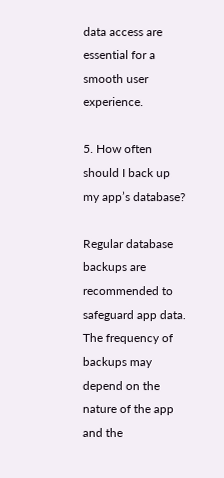data access are essential for a smooth user experience.

5. How often should I back up my app’s database?

Regular database backups are recommended to safeguard app data. The frequency of backups may depend on the nature of the app and the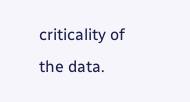criticality of the data.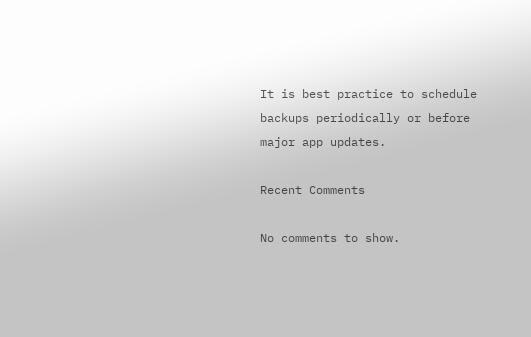It is best practice to schedule backups periodically or before major app updates.

Recent Comments

No comments to show.